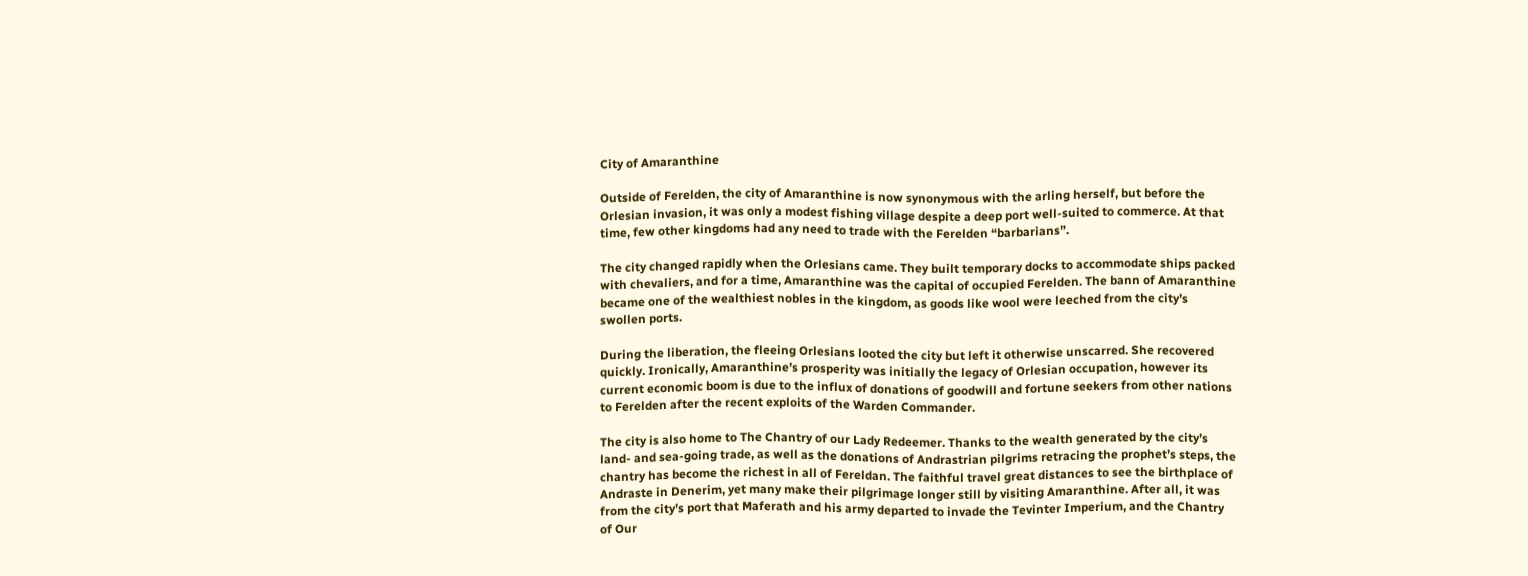City of Amaranthine

Outside of Ferelden, the city of Amaranthine is now synonymous with the arling herself, but before the Orlesian invasion, it was only a modest fishing village despite a deep port well-suited to commerce. At that time, few other kingdoms had any need to trade with the Ferelden “barbarians”.

The city changed rapidly when the Orlesians came. They built temporary docks to accommodate ships packed with chevaliers, and for a time, Amaranthine was the capital of occupied Ferelden. The bann of Amaranthine became one of the wealthiest nobles in the kingdom, as goods like wool were leeched from the city’s swollen ports.

During the liberation, the fleeing Orlesians looted the city but left it otherwise unscarred. She recovered quickly. Ironically, Amaranthine’s prosperity was initially the legacy of Orlesian occupation, however its current economic boom is due to the influx of donations of goodwill and fortune seekers from other nations to Ferelden after the recent exploits of the Warden Commander.

The city is also home to The Chantry of our Lady Redeemer. Thanks to the wealth generated by the city’s land- and sea-going trade, as well as the donations of Andrastrian pilgrims retracing the prophet’s steps, the chantry has become the richest in all of Fereldan. The faithful travel great distances to see the birthplace of Andraste in Denerim, yet many make their pilgrimage longer still by visiting Amaranthine. After all, it was from the city’s port that Maferath and his army departed to invade the Tevinter Imperium, and the Chantry of Our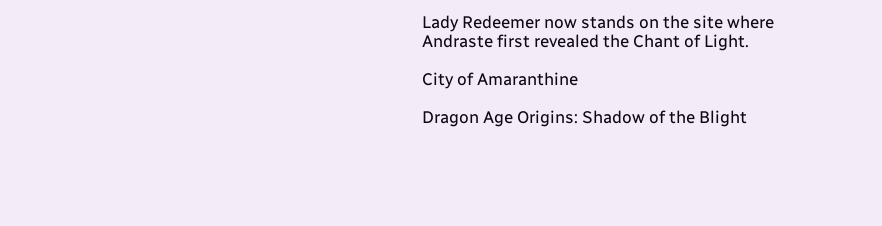Lady Redeemer now stands on the site where Andraste first revealed the Chant of Light.

City of Amaranthine

Dragon Age Origins: Shadow of the Blight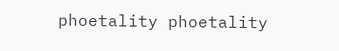phoetality phoetality